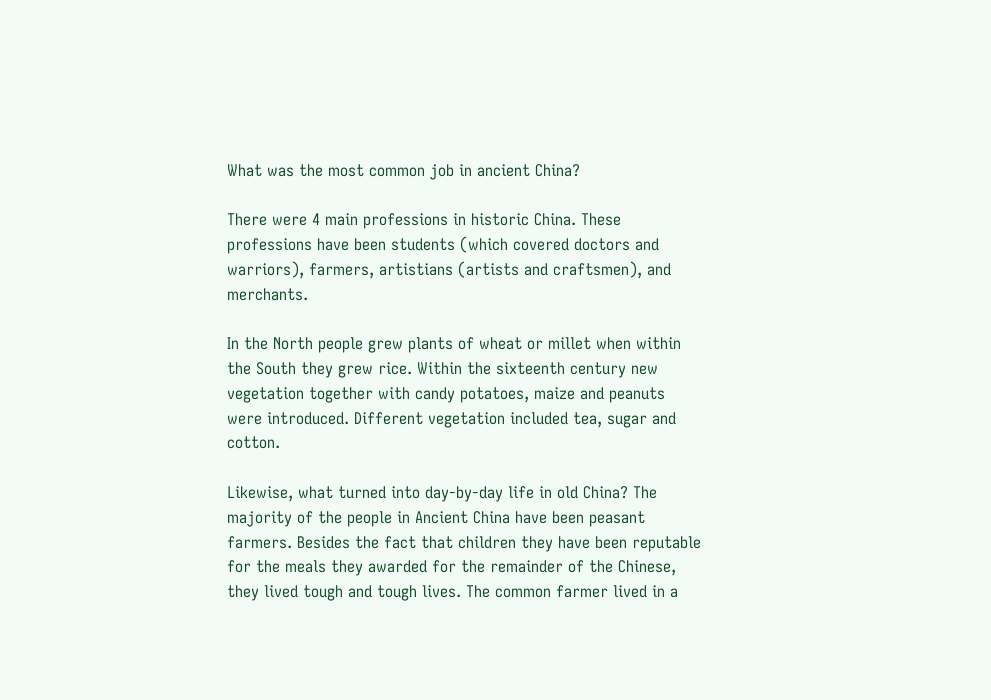What was the most common job in ancient China?

There were 4 main professions in historic China. These professions have been students (which covered doctors and warriors), farmers, artistians (artists and craftsmen), and merchants.

In the North people grew plants of wheat or millet when within the South they grew rice. Within the sixteenth century new vegetation together with candy potatoes, maize and peanuts were introduced. Different vegetation included tea, sugar and cotton.

Likewise, what turned into day-by-day life in old China? The majority of the people in Ancient China have been peasant farmers. Besides the fact that children they have been reputable for the meals they awarded for the remainder of the Chinese, they lived tough and tough lives. The common farmer lived in a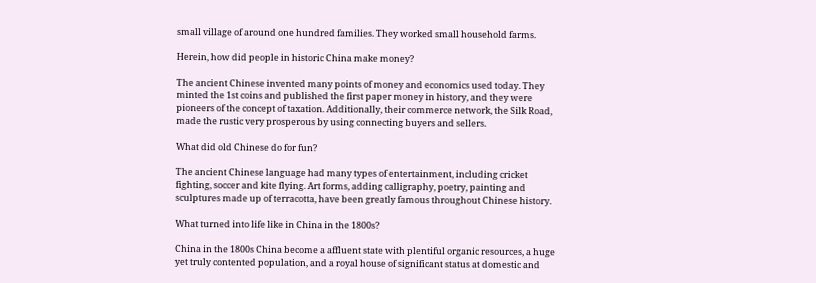small village of around one hundred families. They worked small household farms.

Herein, how did people in historic China make money?

The ancient Chinese invented many points of money and economics used today. They minted the 1st coins and published the first paper money in history, and they were pioneers of the concept of taxation. Additionally, their commerce network, the Silk Road, made the rustic very prosperous by using connecting buyers and sellers.

What did old Chinese do for fun?

The ancient Chinese language had many types of entertainment, including cricket fighting, soccer and kite flying. Art forms, adding calligraphy, poetry, painting and sculptures made up of terracotta, have been greatly famous throughout Chinese history.

What turned into life like in China in the 1800s?

China in the 1800s China become a affluent state with plentiful organic resources, a huge yet truly contented population, and a royal house of significant status at domestic and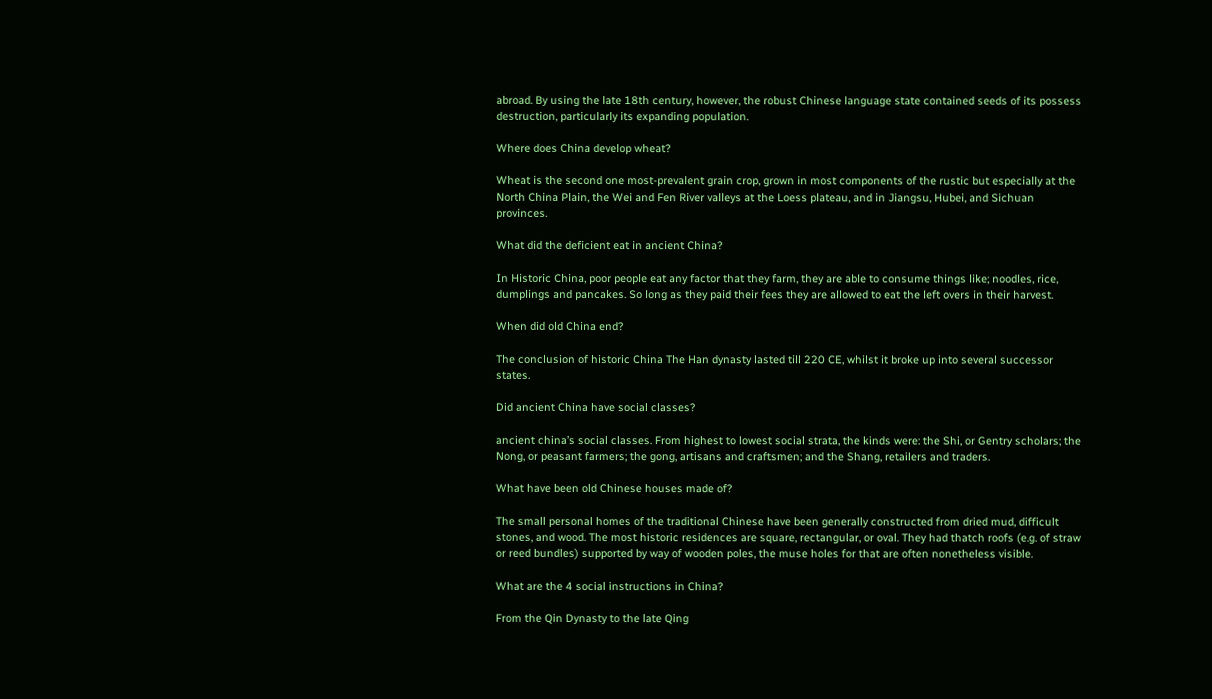abroad. By using the late 18th century, however, the robust Chinese language state contained seeds of its possess destruction, particularly its expanding population.

Where does China develop wheat?

Wheat is the second one most-prevalent grain crop, grown in most components of the rustic but especially at the North China Plain, the Wei and Fen River valleys at the Loess plateau, and in Jiangsu, Hubei, and Sichuan provinces.

What did the deficient eat in ancient China?

In Historic China, poor people eat any factor that they farm, they are able to consume things like; noodles, rice, dumplings and pancakes. So long as they paid their fees they are allowed to eat the left overs in their harvest.

When did old China end?

The conclusion of historic China The Han dynasty lasted till 220 CE, whilst it broke up into several successor states.

Did ancient China have social classes?

ancient china’s social classes. From highest to lowest social strata, the kinds were: the Shi, or Gentry scholars; the Nong, or peasant farmers; the gong, artisans and craftsmen; and the Shang, retailers and traders.

What have been old Chinese houses made of?

The small personal homes of the traditional Chinese have been generally constructed from dried mud, difficult stones, and wood. The most historic residences are square, rectangular, or oval. They had thatch roofs (e.g. of straw or reed bundles) supported by way of wooden poles, the muse holes for that are often nonetheless visible.

What are the 4 social instructions in China?

From the Qin Dynasty to the late Qing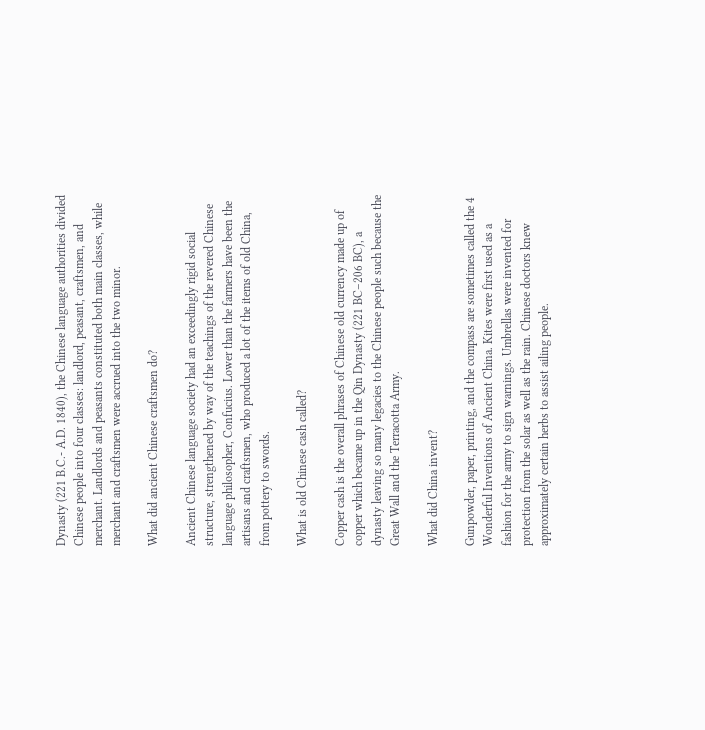Dynasty (221 B.C.- A.D. 1840), the Chinese language authorities divided Chinese people into four classes: landlord, peasant, craftsmen, and merchant. Landlords and peasants constituted both main classes, while merchant and craftsmen were accrued into the two minor.

What did ancient Chinese craftsmen do?

Ancient Chinese language society had an exceedingly rigid social structure, strengthened by way of the teachings of the revered Chinese language philosopher, Confucius. Lower than the farmers have been the artisans and craftsmen, who produced a lot of the items of old China, from pottery to swords.

What is old Chinese cash called?

Copper cash is the overall phrases of Chinese old currency made up of copper which became up in the Qin Dynasty (221 BC–206 BC), a dynasty leaving so many legacies to the Chinese people such because the Great Wall and the Terracotta Army.

What did China invent?

Gunpowder, paper, printing, and the compass are sometimes called the 4 Wonderful Inventions of Ancient China. Kites were first used as a fashion for the army to sign warnings. Umbrellas were invented for protection from the solar as well as the rain. Chinese doctors knew approximately certain herbs to assist ailing people.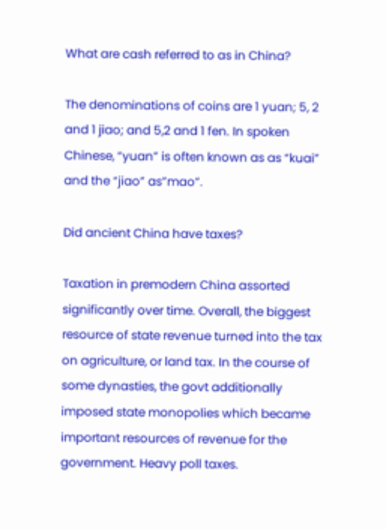What are cash referred to as in China?

The denominations of coins are 1 yuan; 5, 2 and 1 jiao; and 5,2 and 1 fen. In spoken Chinese, “yuan” is often known as as “kuai” and the “jiao” as”mao”.

Did ancient China have taxes?

Taxation in premodern China assorted significantly over time. Overall, the biggest resource of state revenue turned into the tax on agriculture, or land tax. In the course of some dynasties, the govt additionally imposed state monopolies which became important resources of revenue for the government. Heavy poll taxes.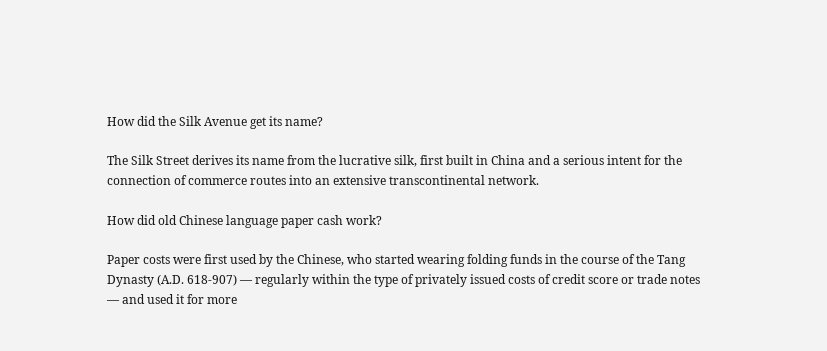How did the Silk Avenue get its name?

The Silk Street derives its name from the lucrative silk, first built in China and a serious intent for the connection of commerce routes into an extensive transcontinental network.

How did old Chinese language paper cash work?

Paper costs were first used by the Chinese, who started wearing folding funds in the course of the Tang Dynasty (A.D. 618-907) — regularly within the type of privately issued costs of credit score or trade notes — and used it for more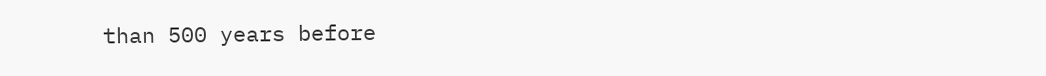than 500 years before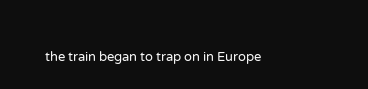the train began to trap on in Europe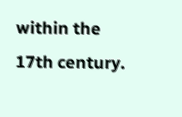within the 17th century.